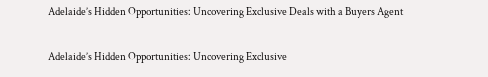Adelaide’s Hidden Opportunities: Uncovering Exclusive Deals with a Buyers Agent

Adelaide’s Hidden Opportunities: Uncovering Exclusive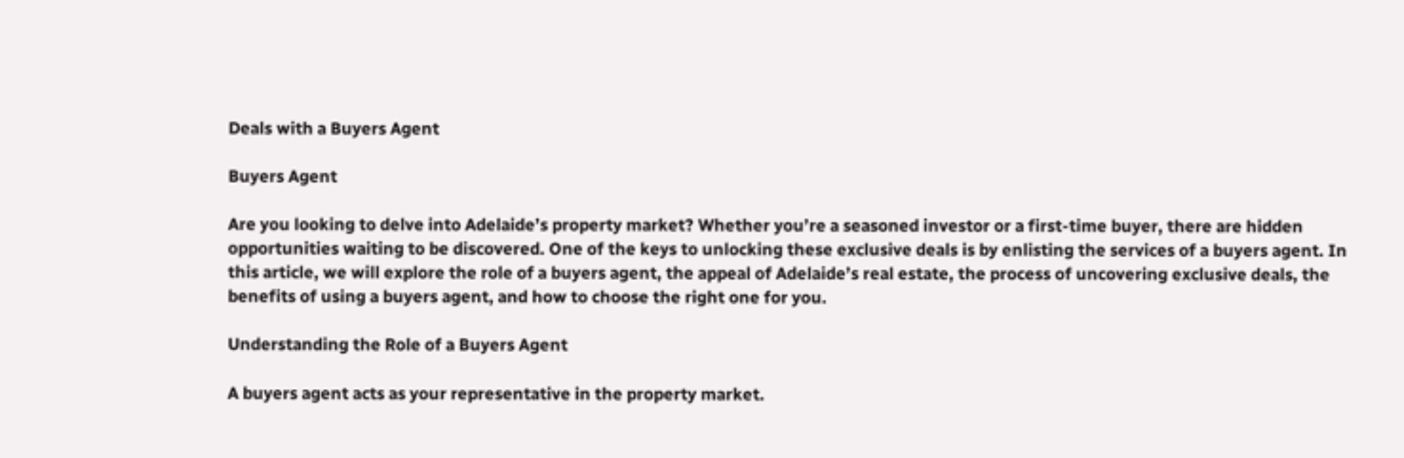Deals with a Buyers Agent

Buyers Agent

Are you looking to delve into Adelaide’s property market? Whether you’re a seasoned investor or a first-time buyer, there are hidden opportunities waiting to be discovered. One of the keys to unlocking these exclusive deals is by enlisting the services of a buyers agent. In this article, we will explore the role of a buyers agent, the appeal of Adelaide’s real estate, the process of uncovering exclusive deals, the benefits of using a buyers agent, and how to choose the right one for you.

Understanding the Role of a Buyers Agent

A buyers agent acts as your representative in the property market.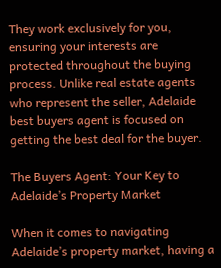They work exclusively for you, ensuring your interests are protected throughout the buying process. Unlike real estate agents who represent the seller, Adelaide best buyers agent is focused on getting the best deal for the buyer.

The Buyers Agent: Your Key to Adelaide’s Property Market

When it comes to navigating Adelaide’s property market, having a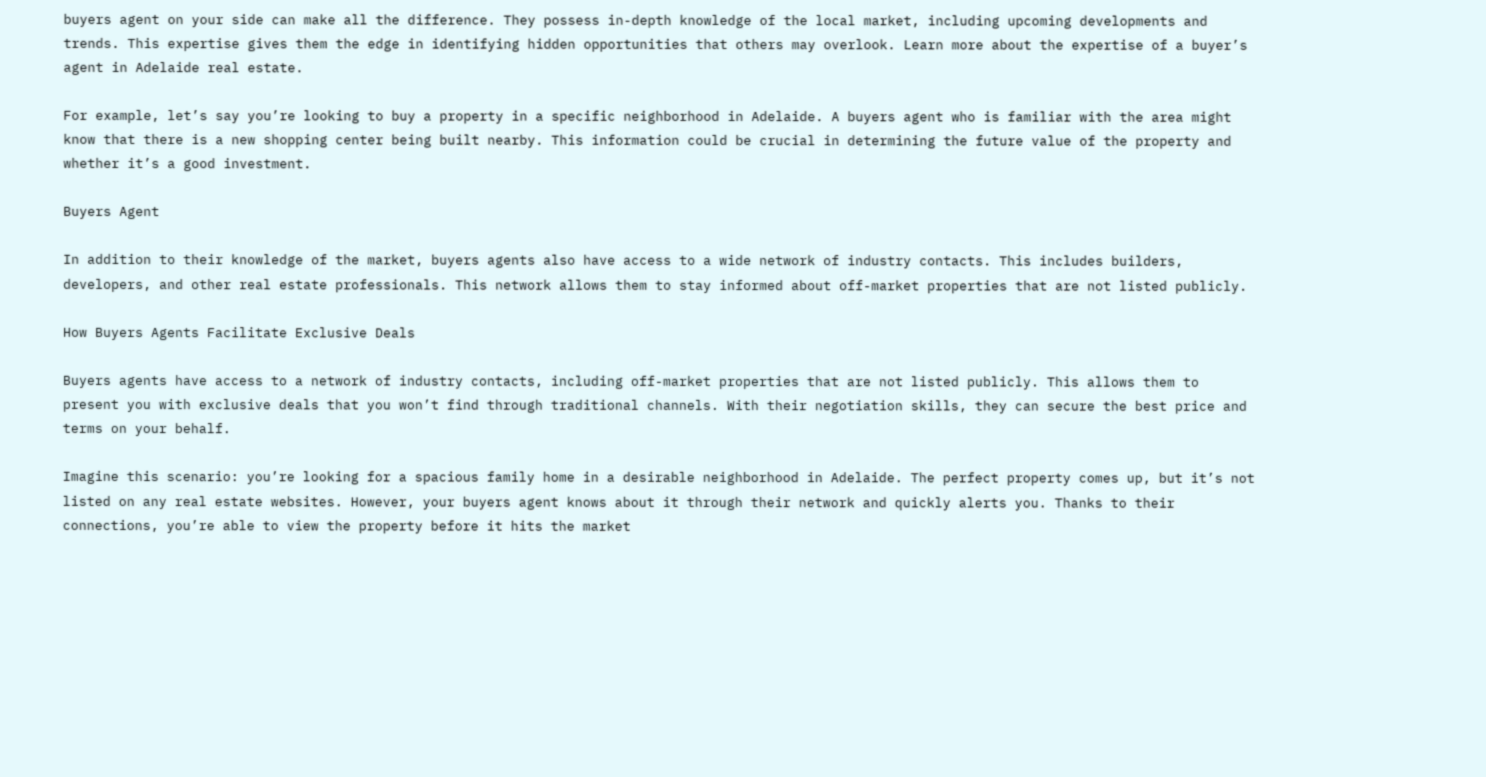buyers agent on your side can make all the difference. They possess in-depth knowledge of the local market, including upcoming developments and trends. This expertise gives them the edge in identifying hidden opportunities that others may overlook. Learn more about the expertise of a buyer’s agent in Adelaide real estate.

For example, let’s say you’re looking to buy a property in a specific neighborhood in Adelaide. A buyers agent who is familiar with the area might know that there is a new shopping center being built nearby. This information could be crucial in determining the future value of the property and whether it’s a good investment.

Buyers Agent

In addition to their knowledge of the market, buyers agents also have access to a wide network of industry contacts. This includes builders, developers, and other real estate professionals. This network allows them to stay informed about off-market properties that are not listed publicly.

How Buyers Agents Facilitate Exclusive Deals

Buyers agents have access to a network of industry contacts, including off-market properties that are not listed publicly. This allows them to present you with exclusive deals that you won’t find through traditional channels. With their negotiation skills, they can secure the best price and terms on your behalf.

Imagine this scenario: you’re looking for a spacious family home in a desirable neighborhood in Adelaide. The perfect property comes up, but it’s not listed on any real estate websites. However, your buyers agent knows about it through their network and quickly alerts you. Thanks to their connections, you’re able to view the property before it hits the market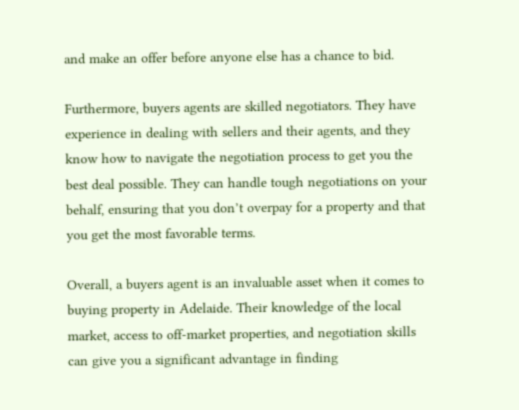and make an offer before anyone else has a chance to bid.

Furthermore, buyers agents are skilled negotiators. They have experience in dealing with sellers and their agents, and they know how to navigate the negotiation process to get you the best deal possible. They can handle tough negotiations on your behalf, ensuring that you don’t overpay for a property and that you get the most favorable terms.

Overall, a buyers agent is an invaluable asset when it comes to buying property in Adelaide. Their knowledge of the local market, access to off-market properties, and negotiation skills can give you a significant advantage in finding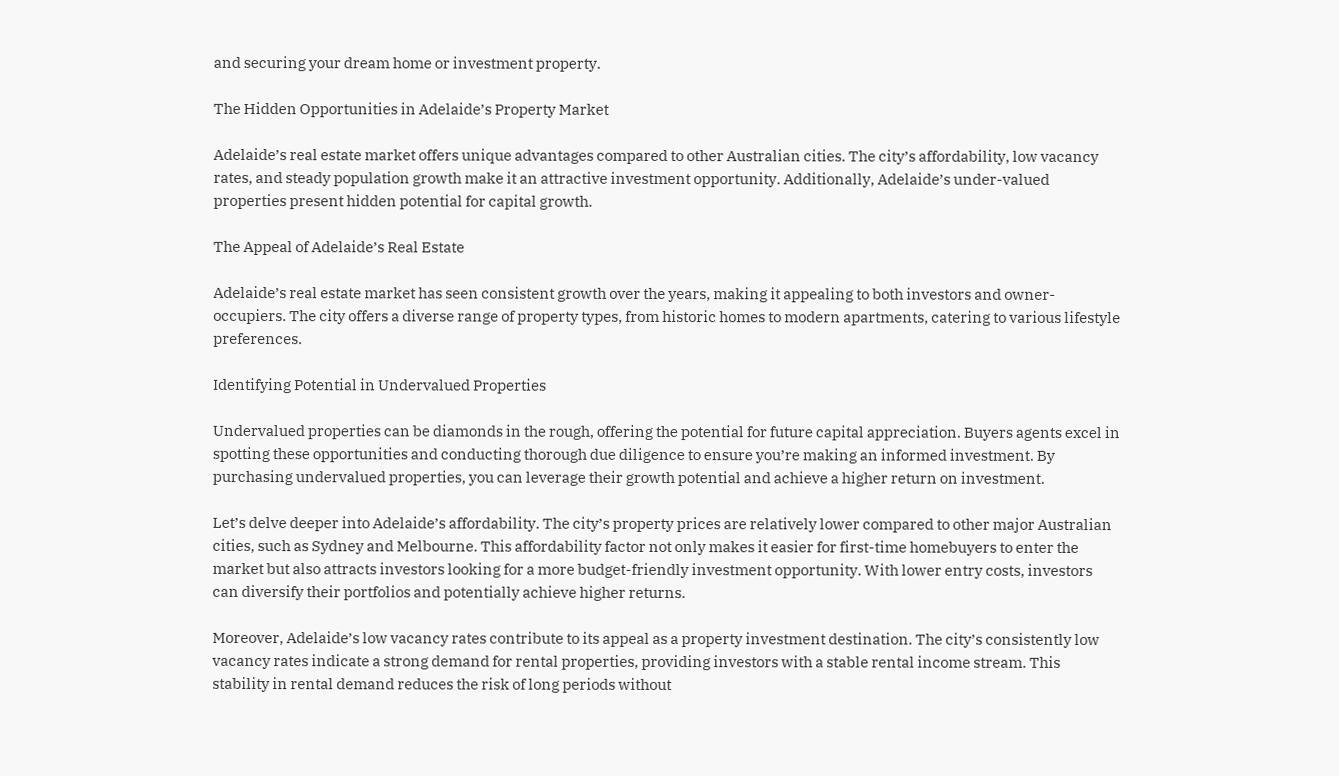and securing your dream home or investment property.

The Hidden Opportunities in Adelaide’s Property Market

Adelaide’s real estate market offers unique advantages compared to other Australian cities. The city’s affordability, low vacancy rates, and steady population growth make it an attractive investment opportunity. Additionally, Adelaide’s under-valued properties present hidden potential for capital growth.

The Appeal of Adelaide’s Real Estate

Adelaide’s real estate market has seen consistent growth over the years, making it appealing to both investors and owner-occupiers. The city offers a diverse range of property types, from historic homes to modern apartments, catering to various lifestyle preferences.

Identifying Potential in Undervalued Properties

Undervalued properties can be diamonds in the rough, offering the potential for future capital appreciation. Buyers agents excel in spotting these opportunities and conducting thorough due diligence to ensure you’re making an informed investment. By purchasing undervalued properties, you can leverage their growth potential and achieve a higher return on investment.

Let’s delve deeper into Adelaide’s affordability. The city’s property prices are relatively lower compared to other major Australian cities, such as Sydney and Melbourne. This affordability factor not only makes it easier for first-time homebuyers to enter the market but also attracts investors looking for a more budget-friendly investment opportunity. With lower entry costs, investors can diversify their portfolios and potentially achieve higher returns.

Moreover, Adelaide’s low vacancy rates contribute to its appeal as a property investment destination. The city’s consistently low vacancy rates indicate a strong demand for rental properties, providing investors with a stable rental income stream. This stability in rental demand reduces the risk of long periods without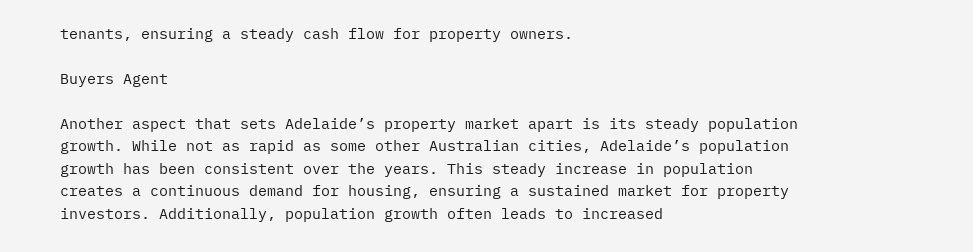tenants, ensuring a steady cash flow for property owners.

Buyers Agent

Another aspect that sets Adelaide’s property market apart is its steady population growth. While not as rapid as some other Australian cities, Adelaide’s population growth has been consistent over the years. This steady increase in population creates a continuous demand for housing, ensuring a sustained market for property investors. Additionally, population growth often leads to increased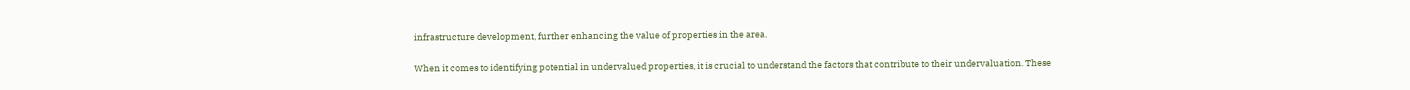infrastructure development, further enhancing the value of properties in the area.

When it comes to identifying potential in undervalued properties, it is crucial to understand the factors that contribute to their undervaluation. These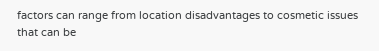factors can range from location disadvantages to cosmetic issues that can be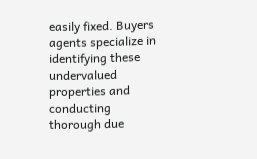easily fixed. Buyers agents specialize in identifying these undervalued properties and conducting thorough due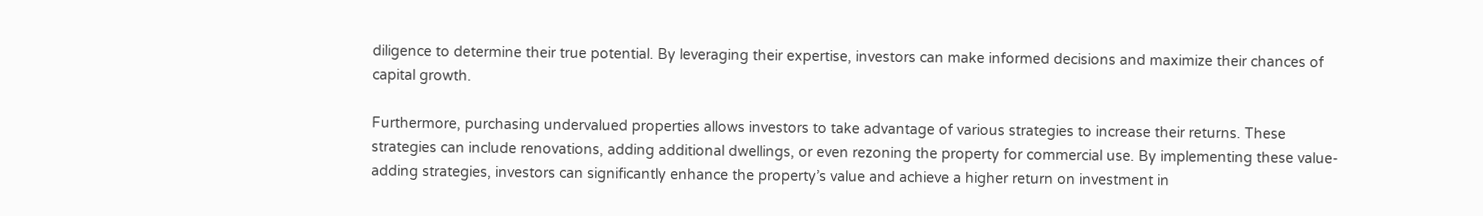diligence to determine their true potential. By leveraging their expertise, investors can make informed decisions and maximize their chances of capital growth.

Furthermore, purchasing undervalued properties allows investors to take advantage of various strategies to increase their returns. These strategies can include renovations, adding additional dwellings, or even rezoning the property for commercial use. By implementing these value-adding strategies, investors can significantly enhance the property’s value and achieve a higher return on investment in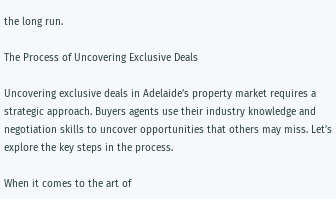the long run.

The Process of Uncovering Exclusive Deals

Uncovering exclusive deals in Adelaide’s property market requires a strategic approach. Buyers agents use their industry knowledge and negotiation skills to uncover opportunities that others may miss. Let’s explore the key steps in the process.

When it comes to the art of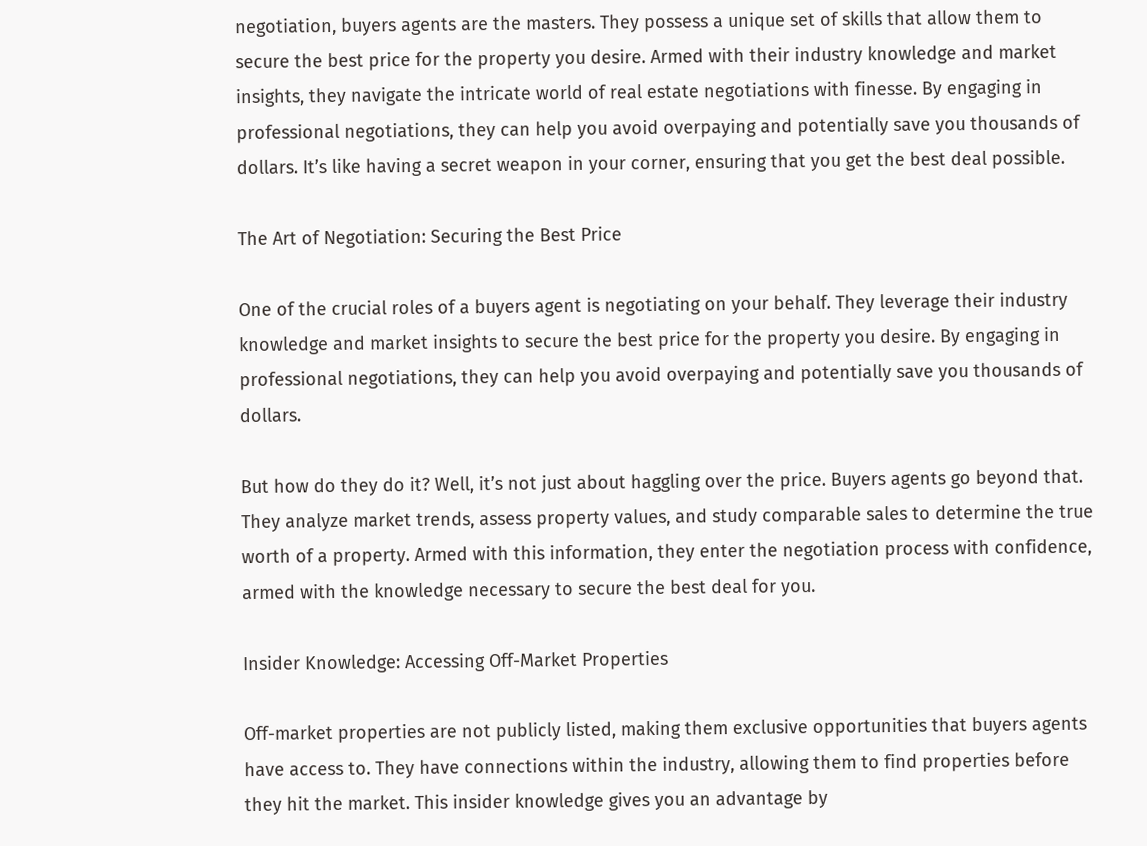negotiation, buyers agents are the masters. They possess a unique set of skills that allow them to secure the best price for the property you desire. Armed with their industry knowledge and market insights, they navigate the intricate world of real estate negotiations with finesse. By engaging in professional negotiations, they can help you avoid overpaying and potentially save you thousands of dollars. It’s like having a secret weapon in your corner, ensuring that you get the best deal possible.

The Art of Negotiation: Securing the Best Price

One of the crucial roles of a buyers agent is negotiating on your behalf. They leverage their industry knowledge and market insights to secure the best price for the property you desire. By engaging in professional negotiations, they can help you avoid overpaying and potentially save you thousands of dollars.

But how do they do it? Well, it’s not just about haggling over the price. Buyers agents go beyond that. They analyze market trends, assess property values, and study comparable sales to determine the true worth of a property. Armed with this information, they enter the negotiation process with confidence, armed with the knowledge necessary to secure the best deal for you.

Insider Knowledge: Accessing Off-Market Properties

Off-market properties are not publicly listed, making them exclusive opportunities that buyers agents have access to. They have connections within the industry, allowing them to find properties before they hit the market. This insider knowledge gives you an advantage by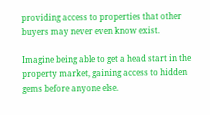providing access to properties that other buyers may never even know exist.

Imagine being able to get a head start in the property market, gaining access to hidden gems before anyone else.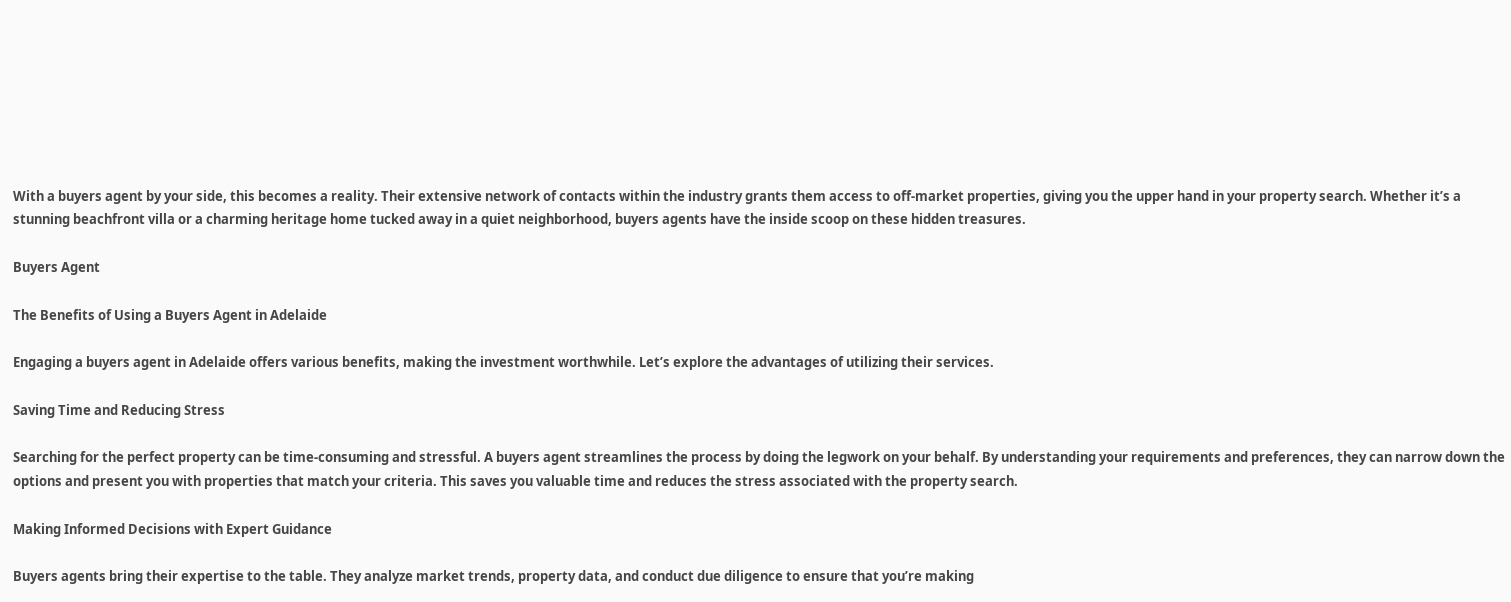With a buyers agent by your side, this becomes a reality. Their extensive network of contacts within the industry grants them access to off-market properties, giving you the upper hand in your property search. Whether it’s a stunning beachfront villa or a charming heritage home tucked away in a quiet neighborhood, buyers agents have the inside scoop on these hidden treasures.

Buyers Agent

The Benefits of Using a Buyers Agent in Adelaide

Engaging a buyers agent in Adelaide offers various benefits, making the investment worthwhile. Let’s explore the advantages of utilizing their services.

Saving Time and Reducing Stress

Searching for the perfect property can be time-consuming and stressful. A buyers agent streamlines the process by doing the legwork on your behalf. By understanding your requirements and preferences, they can narrow down the options and present you with properties that match your criteria. This saves you valuable time and reduces the stress associated with the property search.

Making Informed Decisions with Expert Guidance

Buyers agents bring their expertise to the table. They analyze market trends, property data, and conduct due diligence to ensure that you’re making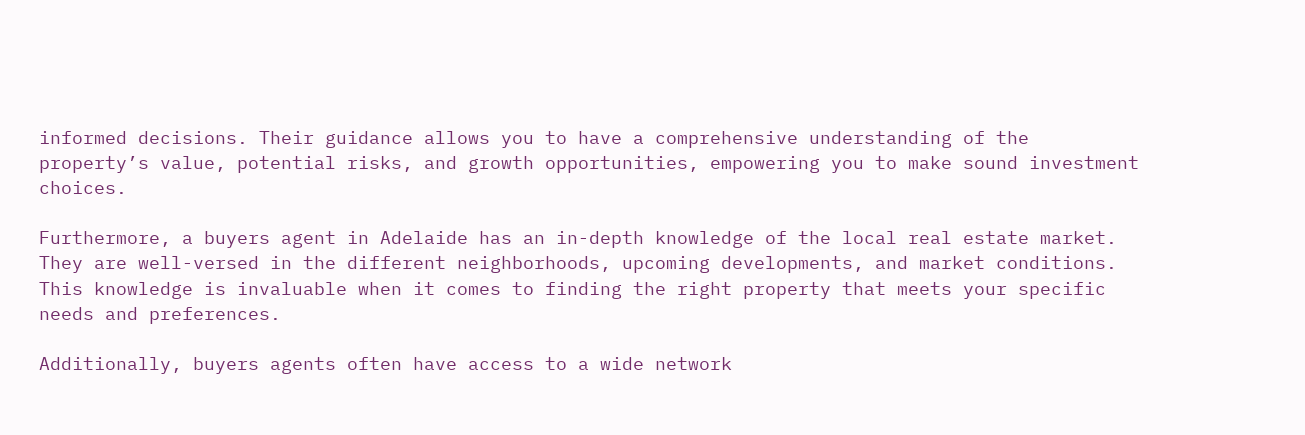informed decisions. Their guidance allows you to have a comprehensive understanding of the property’s value, potential risks, and growth opportunities, empowering you to make sound investment choices.

Furthermore, a buyers agent in Adelaide has an in-depth knowledge of the local real estate market. They are well-versed in the different neighborhoods, upcoming developments, and market conditions. This knowledge is invaluable when it comes to finding the right property that meets your specific needs and preferences.

Additionally, buyers agents often have access to a wide network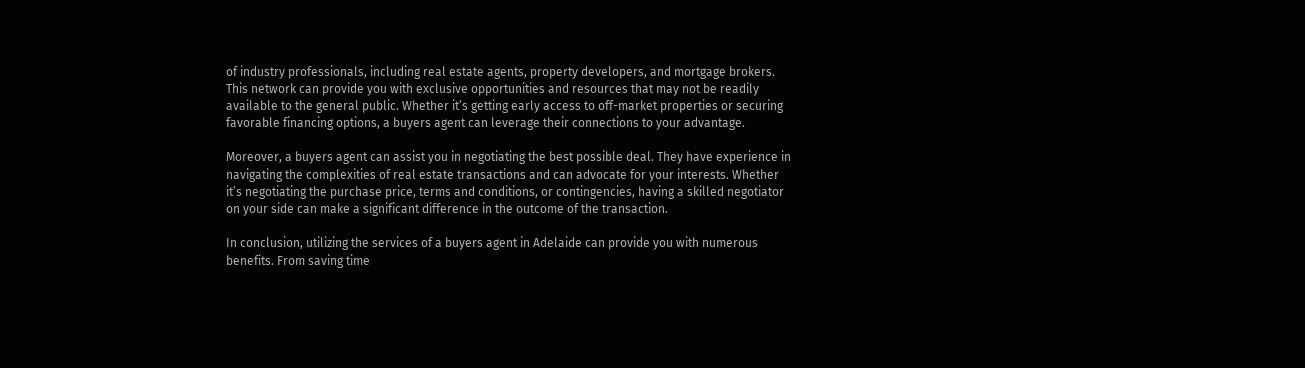of industry professionals, including real estate agents, property developers, and mortgage brokers. This network can provide you with exclusive opportunities and resources that may not be readily available to the general public. Whether it’s getting early access to off-market properties or securing favorable financing options, a buyers agent can leverage their connections to your advantage.

Moreover, a buyers agent can assist you in negotiating the best possible deal. They have experience in navigating the complexities of real estate transactions and can advocate for your interests. Whether it’s negotiating the purchase price, terms and conditions, or contingencies, having a skilled negotiator on your side can make a significant difference in the outcome of the transaction.

In conclusion, utilizing the services of a buyers agent in Adelaide can provide you with numerous benefits. From saving time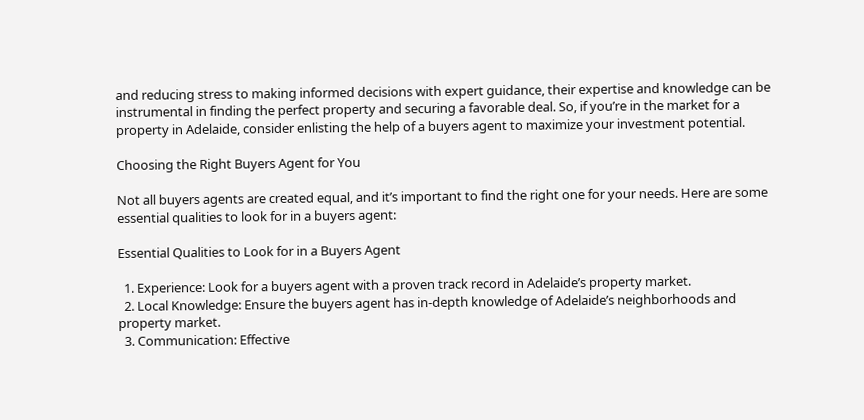and reducing stress to making informed decisions with expert guidance, their expertise and knowledge can be instrumental in finding the perfect property and securing a favorable deal. So, if you’re in the market for a property in Adelaide, consider enlisting the help of a buyers agent to maximize your investment potential.

Choosing the Right Buyers Agent for You

Not all buyers agents are created equal, and it’s important to find the right one for your needs. Here are some essential qualities to look for in a buyers agent:

Essential Qualities to Look for in a Buyers Agent

  1. Experience: Look for a buyers agent with a proven track record in Adelaide’s property market.
  2. Local Knowledge: Ensure the buyers agent has in-depth knowledge of Adelaide’s neighborhoods and property market.
  3. Communication: Effective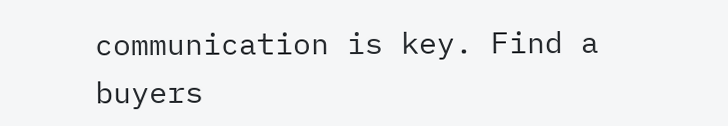communication is key. Find a buyers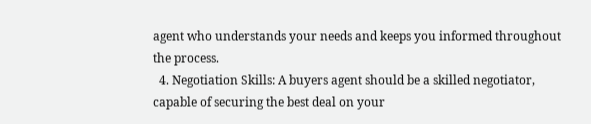agent who understands your needs and keeps you informed throughout the process.
  4. Negotiation Skills: A buyers agent should be a skilled negotiator, capable of securing the best deal on your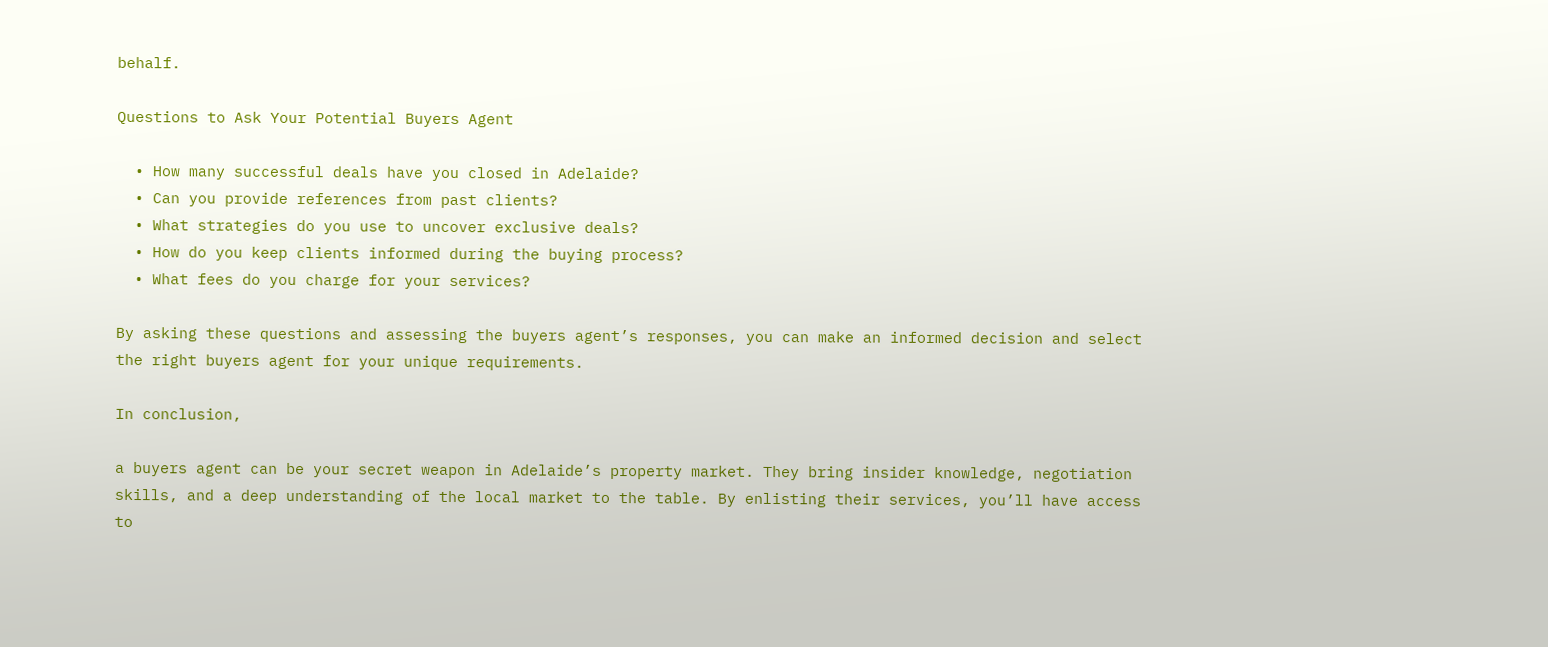behalf.

Questions to Ask Your Potential Buyers Agent

  • How many successful deals have you closed in Adelaide?
  • Can you provide references from past clients?
  • What strategies do you use to uncover exclusive deals?
  • How do you keep clients informed during the buying process?
  • What fees do you charge for your services?

By asking these questions and assessing the buyers agent’s responses, you can make an informed decision and select the right buyers agent for your unique requirements.

In conclusion,

a buyers agent can be your secret weapon in Adelaide’s property market. They bring insider knowledge, negotiation skills, and a deep understanding of the local market to the table. By enlisting their services, you’ll have access to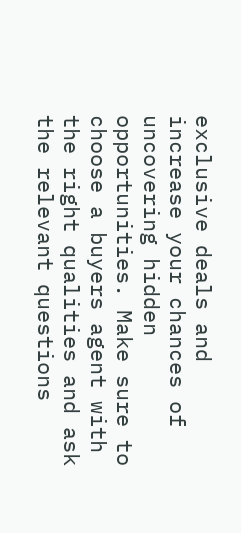exclusive deals and increase your chances of uncovering hidden opportunities. Make sure to choose a buyers agent with the right qualities and ask the relevant questions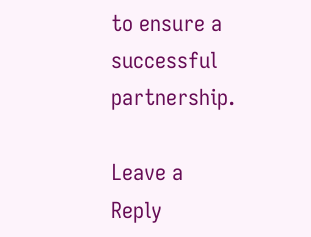to ensure a successful partnership.

Leave a Reply